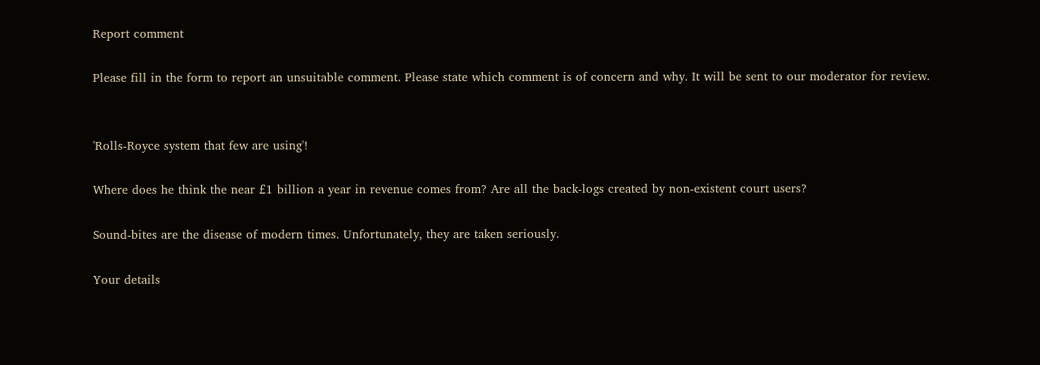Report comment

Please fill in the form to report an unsuitable comment. Please state which comment is of concern and why. It will be sent to our moderator for review.


'Rolls-Royce system that few are using'!

Where does he think the near £1 billion a year in revenue comes from? Are all the back-logs created by non-existent court users?

Sound-bites are the disease of modern times. Unfortunately, they are taken seriously.

Your details